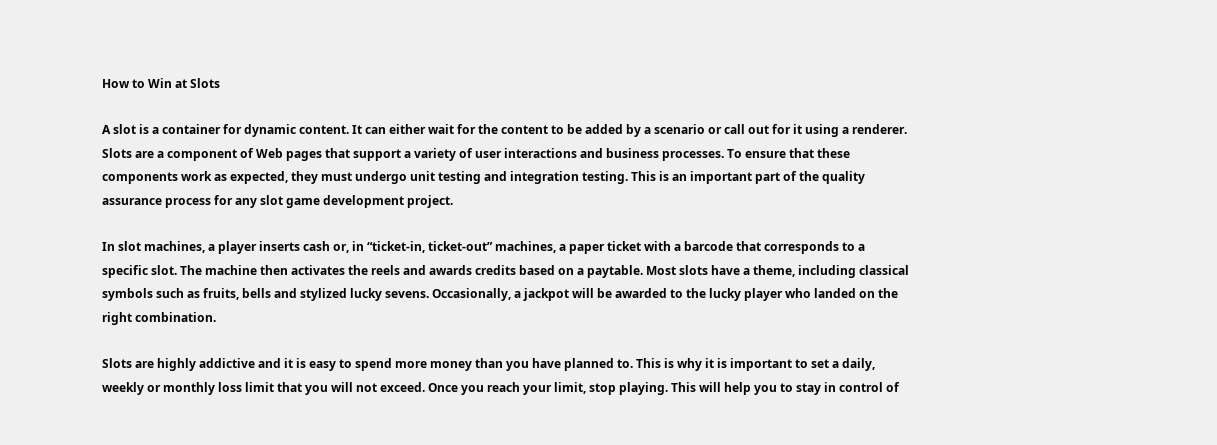How to Win at Slots

A slot is a container for dynamic content. It can either wait for the content to be added by a scenario or call out for it using a renderer. Slots are a component of Web pages that support a variety of user interactions and business processes. To ensure that these components work as expected, they must undergo unit testing and integration testing. This is an important part of the quality assurance process for any slot game development project.

In slot machines, a player inserts cash or, in “ticket-in, ticket-out” machines, a paper ticket with a barcode that corresponds to a specific slot. The machine then activates the reels and awards credits based on a paytable. Most slots have a theme, including classical symbols such as fruits, bells and stylized lucky sevens. Occasionally, a jackpot will be awarded to the lucky player who landed on the right combination.

Slots are highly addictive and it is easy to spend more money than you have planned to. This is why it is important to set a daily, weekly or monthly loss limit that you will not exceed. Once you reach your limit, stop playing. This will help you to stay in control of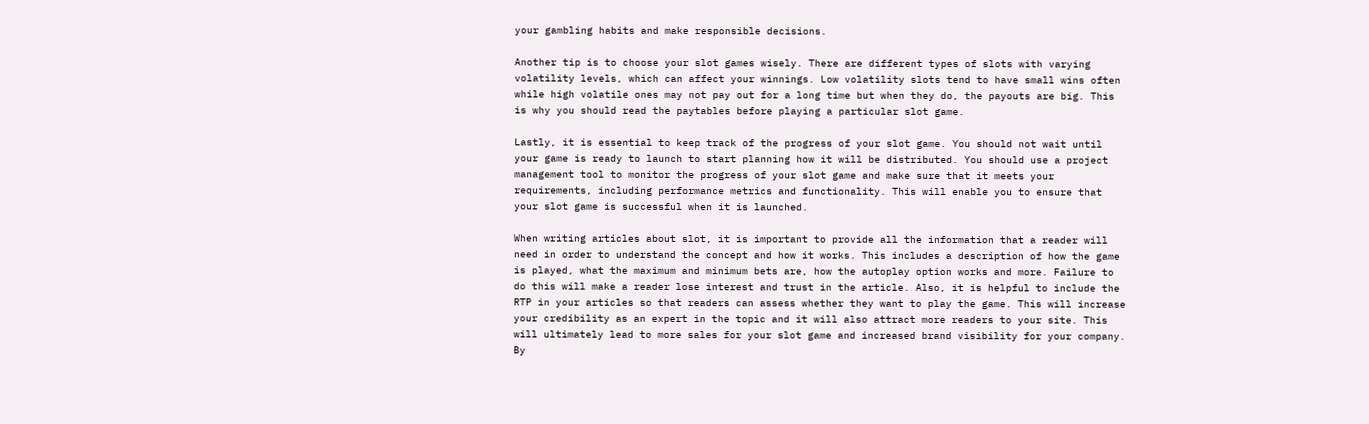your gambling habits and make responsible decisions.

Another tip is to choose your slot games wisely. There are different types of slots with varying volatility levels, which can affect your winnings. Low volatility slots tend to have small wins often while high volatile ones may not pay out for a long time but when they do, the payouts are big. This is why you should read the paytables before playing a particular slot game.

Lastly, it is essential to keep track of the progress of your slot game. You should not wait until your game is ready to launch to start planning how it will be distributed. You should use a project management tool to monitor the progress of your slot game and make sure that it meets your requirements, including performance metrics and functionality. This will enable you to ensure that your slot game is successful when it is launched.

When writing articles about slot, it is important to provide all the information that a reader will need in order to understand the concept and how it works. This includes a description of how the game is played, what the maximum and minimum bets are, how the autoplay option works and more. Failure to do this will make a reader lose interest and trust in the article. Also, it is helpful to include the RTP in your articles so that readers can assess whether they want to play the game. This will increase your credibility as an expert in the topic and it will also attract more readers to your site. This will ultimately lead to more sales for your slot game and increased brand visibility for your company. By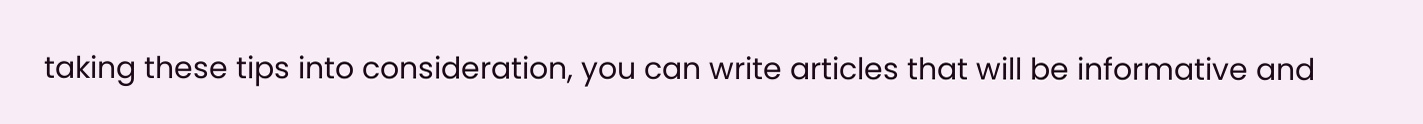taking these tips into consideration, you can write articles that will be informative and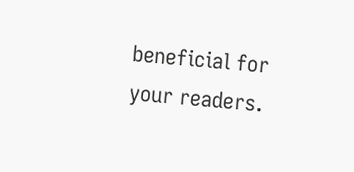beneficial for your readers.